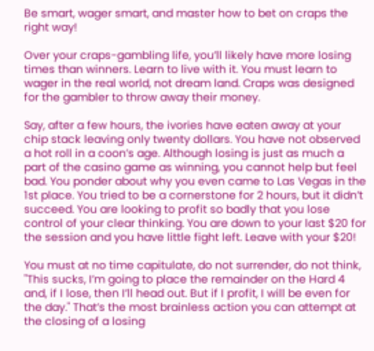Be smart, wager smart, and master how to bet on craps the right way!

Over your craps-gambling life, you’ll likely have more losing times than winners. Learn to live with it. You must learn to wager in the real world, not dream land. Craps was designed for the gambler to throw away their money.

Say, after a few hours, the ivories have eaten away at your chip stack leaving only twenty dollars. You have not observed a hot roll in a coon’s age. Although losing is just as much a part of the casino game as winning, you cannot help but feel bad. You ponder about why you even came to Las Vegas in the 1st place. You tried to be a cornerstone for 2 hours, but it didn’t succeed. You are looking to profit so badly that you lose control of your clear thinking. You are down to your last $20 for the session and you have little fight left. Leave with your $20!

You must at no time capitulate, do not surrender, do not think, "This sucks, I’m going to place the remainder on the Hard 4 and, if I lose, then I’ll head out. But if I profit, I will be even for the day." That’s the most brainless action you can attempt at the closing of a losing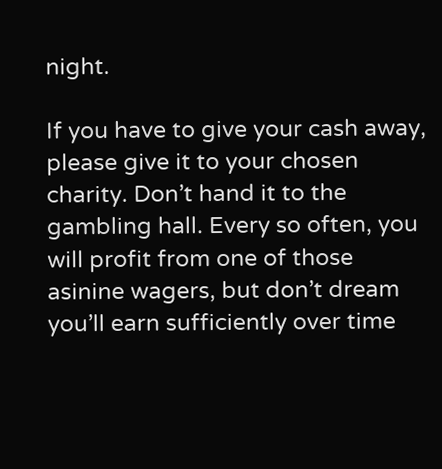night.

If you have to give your cash away, please give it to your chosen charity. Don’t hand it to the gambling hall. Every so often, you will profit from one of those asinine wagers, but don’t dream you’ll earn sufficiently over time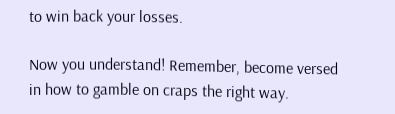to win back your losses.

Now you understand! Remember, become versed in how to gamble on craps the right way.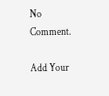No Comment.

Add Your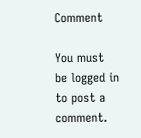Comment

You must be logged in to post a comment.